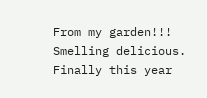From my garden!!! Smelling delicious. Finally this year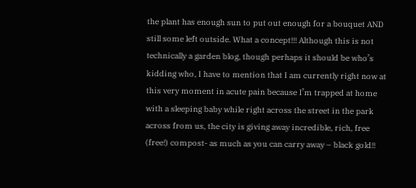the plant has enough sun to put out enough for a bouquet AND still some left outside. What a concept!!! Although this is not technically a garden blog, though perhaps it should be who’s kidding who, I have to mention that I am currently right now at this very moment in acute pain because I’m trapped at home with a sleeping baby while right across the street in the park across from us, the city is giving away incredible, rich, free (free!) compost- as much as you can carry away – black gold!!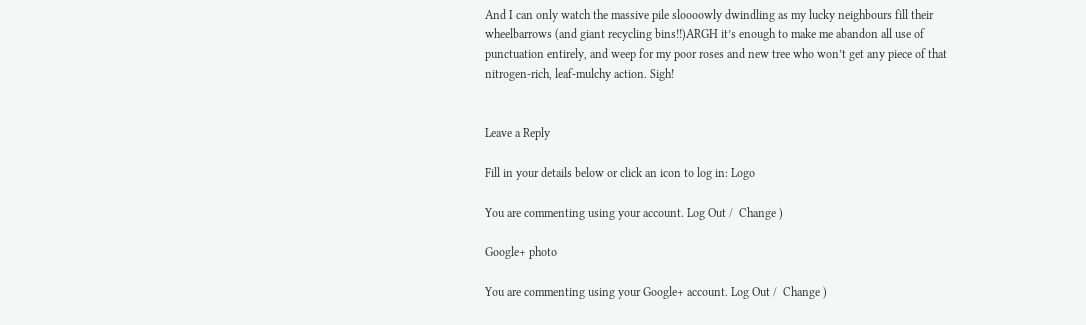And I can only watch the massive pile sloooowly dwindling as my lucky neighbours fill their wheelbarrows (and giant recycling bins!!)ARGH it’s enough to make me abandon all use of punctuation entirely, and weep for my poor roses and new tree who won’t get any piece of that nitrogen-rich, leaf-mulchy action. Sigh!


Leave a Reply

Fill in your details below or click an icon to log in: Logo

You are commenting using your account. Log Out /  Change )

Google+ photo

You are commenting using your Google+ account. Log Out /  Change )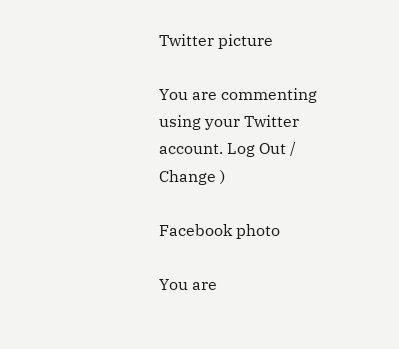Twitter picture

You are commenting using your Twitter account. Log Out /  Change )

Facebook photo

You are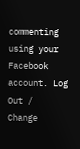commenting using your Facebook account. Log Out /  Change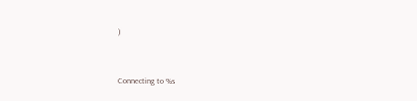)


Connecting to %s